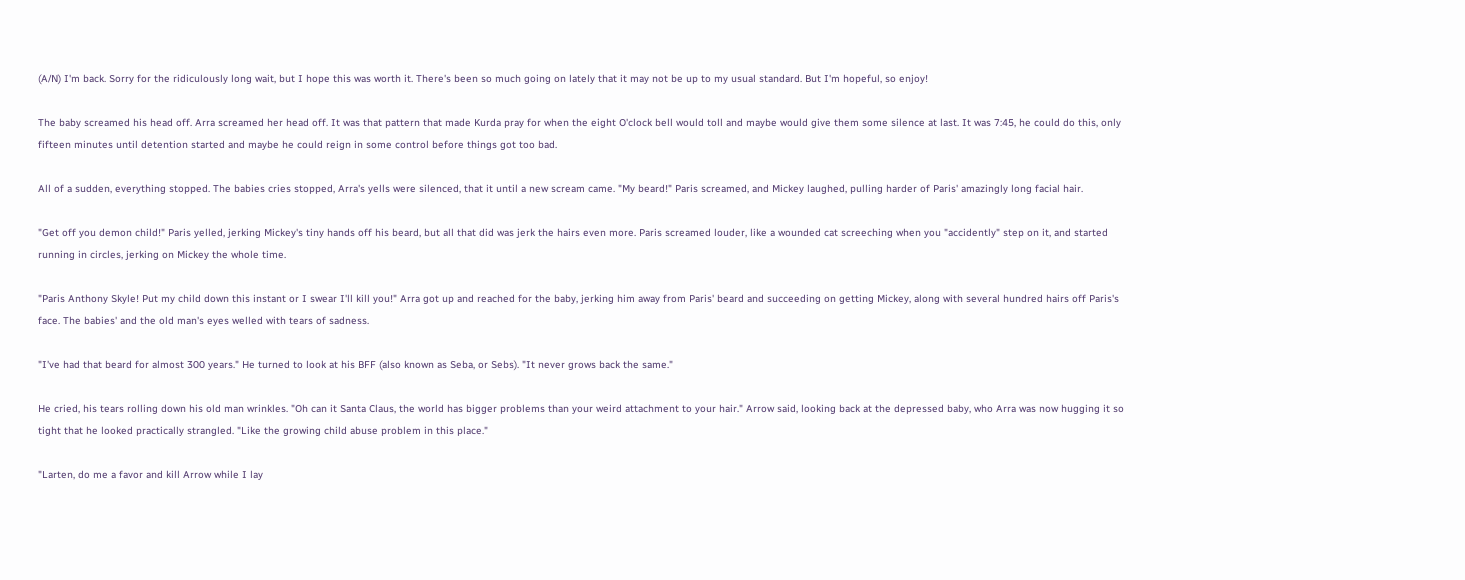(A/N) I'm back. Sorry for the ridiculously long wait, but I hope this was worth it. There's been so much going on lately that it may not be up to my usual standard. But I'm hopeful, so enjoy!

The baby screamed his head off. Arra screamed her head off. It was that pattern that made Kurda pray for when the eight O'clock bell would toll and maybe would give them some silence at last. It was 7:45, he could do this, only fifteen minutes until detention started and maybe he could reign in some control before things got too bad.

All of a sudden, everything stopped. The babies cries stopped, Arra's yells were silenced, that it until a new scream came. "My beard!" Paris screamed, and Mickey laughed, pulling harder of Paris' amazingly long facial hair.

"Get off you demon child!" Paris yelled, jerking Mickey's tiny hands off his beard, but all that did was jerk the hairs even more. Paris screamed louder, like a wounded cat screeching when you "accidently" step on it, and started running in circles, jerking on Mickey the whole time.

"Paris Anthony Skyle! Put my child down this instant or I swear I'll kill you!" Arra got up and reached for the baby, jerking him away from Paris' beard and succeeding on getting Mickey, along with several hundred hairs off Paris's face. The babies' and the old man's eyes welled with tears of sadness.

"I've had that beard for almost 300 years." He turned to look at his BFF (also known as Seba, or Sebs). "It never grows back the same."

He cried, his tears rolling down his old man wrinkles. "Oh can it Santa Claus, the world has bigger problems than your weird attachment to your hair." Arrow said, looking back at the depressed baby, who Arra was now hugging it so tight that he looked practically strangled. "Like the growing child abuse problem in this place."

"Larten, do me a favor and kill Arrow while I lay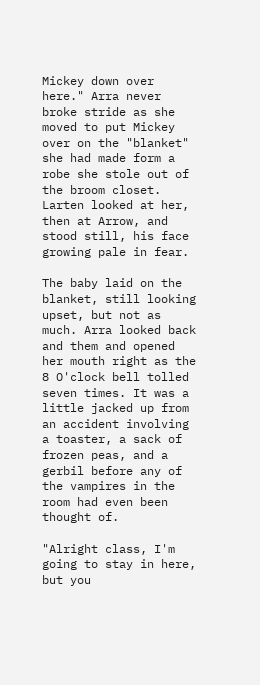Mickey down over here." Arra never broke stride as she moved to put Mickey over on the "blanket" she had made form a robe she stole out of the broom closet. Larten looked at her, then at Arrow, and stood still, his face growing pale in fear.

The baby laid on the blanket, still looking upset, but not as much. Arra looked back and them and opened her mouth right as the 8 O'clock bell tolled seven times. It was a little jacked up from an accident involving a toaster, a sack of frozen peas, and a gerbil before any of the vampires in the room had even been thought of.

"Alright class, I'm going to stay in here, but you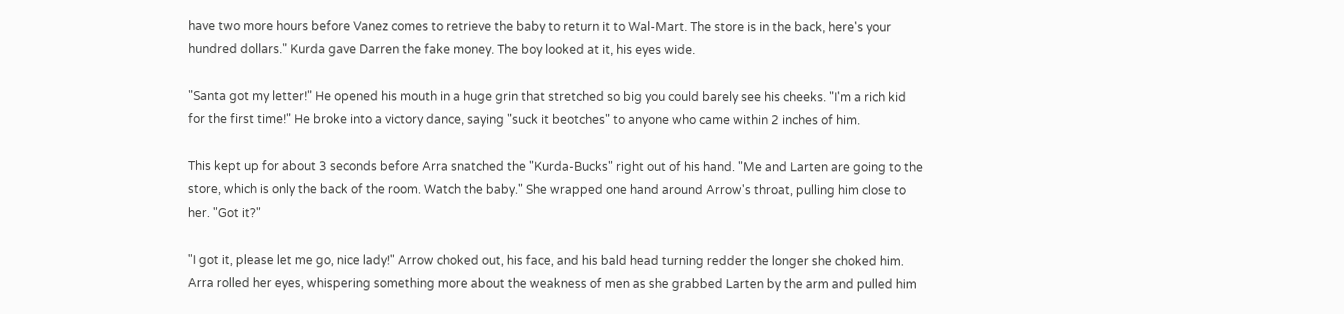have two more hours before Vanez comes to retrieve the baby to return it to Wal-Mart. The store is in the back, here's your hundred dollars." Kurda gave Darren the fake money. The boy looked at it, his eyes wide.

"Santa got my letter!" He opened his mouth in a huge grin that stretched so big you could barely see his cheeks. "I'm a rich kid for the first time!" He broke into a victory dance, saying "suck it beotches" to anyone who came within 2 inches of him.

This kept up for about 3 seconds before Arra snatched the "Kurda-Bucks" right out of his hand. "Me and Larten are going to the store, which is only the back of the room. Watch the baby." She wrapped one hand around Arrow's throat, pulling him close to her. "Got it?"

"I got it, please let me go, nice lady!" Arrow choked out, his face, and his bald head turning redder the longer she choked him. Arra rolled her eyes, whispering something more about the weakness of men as she grabbed Larten by the arm and pulled him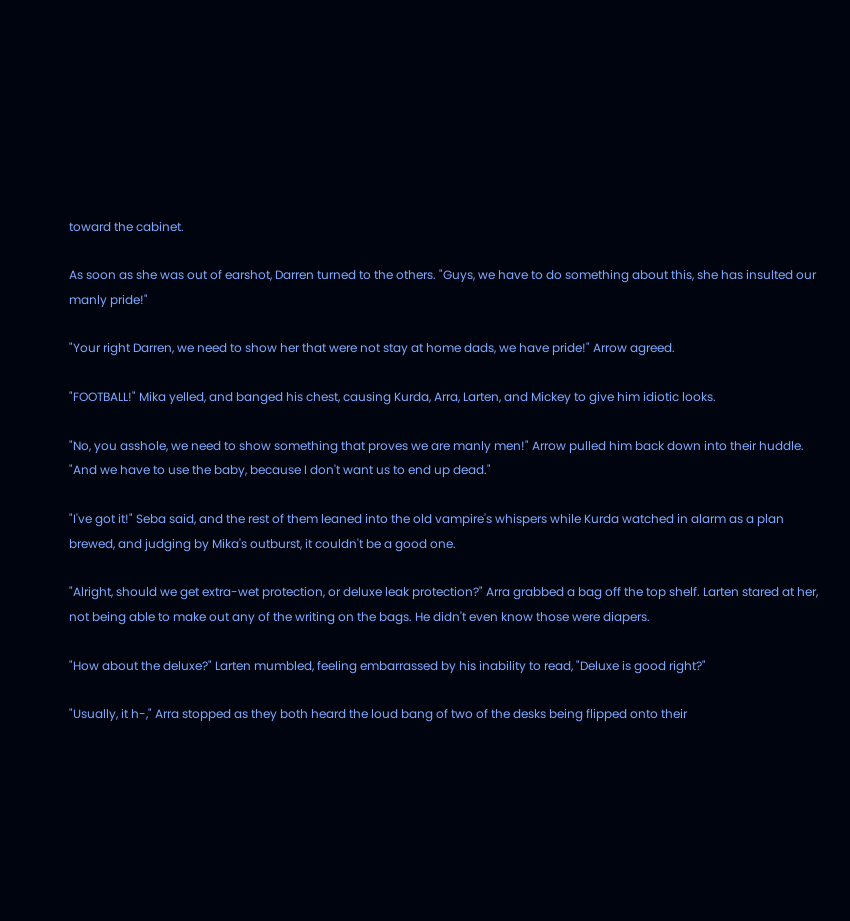toward the cabinet.

As soon as she was out of earshot, Darren turned to the others. "Guys, we have to do something about this, she has insulted our manly pride!"

"Your right Darren, we need to show her that were not stay at home dads, we have pride!" Arrow agreed.

"FOOTBALL!" Mika yelled, and banged his chest, causing Kurda, Arra, Larten, and Mickey to give him idiotic looks.

"No, you asshole, we need to show something that proves we are manly men!" Arrow pulled him back down into their huddle. "And we have to use the baby, because I don't want us to end up dead."

"I've got it!" Seba said, and the rest of them leaned into the old vampire's whispers while Kurda watched in alarm as a plan brewed, and judging by Mika's outburst, it couldn't be a good one.

"Alright, should we get extra-wet protection, or deluxe leak protection?" Arra grabbed a bag off the top shelf. Larten stared at her, not being able to make out any of the writing on the bags. He didn't even know those were diapers.

"How about the deluxe?" Larten mumbled, feeling embarrassed by his inability to read, "Deluxe is good right?"

"Usually, it h-," Arra stopped as they both heard the loud bang of two of the desks being flipped onto their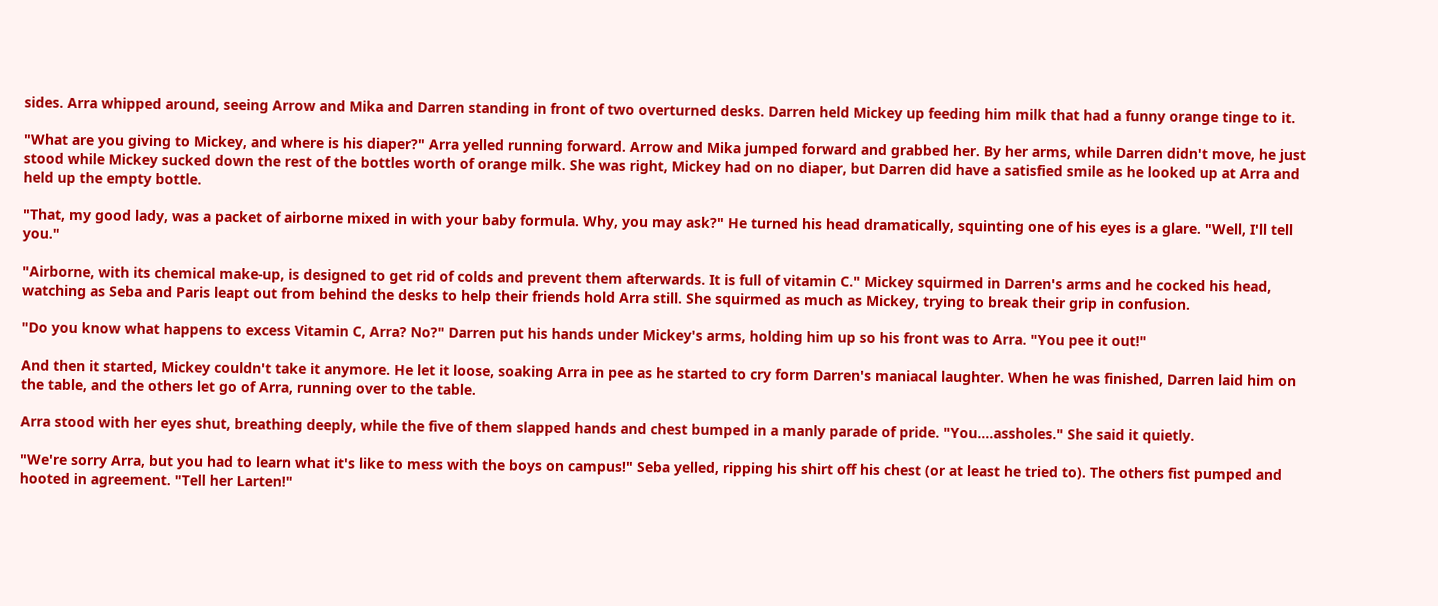sides. Arra whipped around, seeing Arrow and Mika and Darren standing in front of two overturned desks. Darren held Mickey up feeding him milk that had a funny orange tinge to it.

"What are you giving to Mickey, and where is his diaper?" Arra yelled running forward. Arrow and Mika jumped forward and grabbed her. By her arms, while Darren didn't move, he just stood while Mickey sucked down the rest of the bottles worth of orange milk. She was right, Mickey had on no diaper, but Darren did have a satisfied smile as he looked up at Arra and held up the empty bottle.

"That, my good lady, was a packet of airborne mixed in with your baby formula. Why, you may ask?" He turned his head dramatically, squinting one of his eyes is a glare. "Well, I'll tell you."

"Airborne, with its chemical make-up, is designed to get rid of colds and prevent them afterwards. It is full of vitamin C." Mickey squirmed in Darren's arms and he cocked his head, watching as Seba and Paris leapt out from behind the desks to help their friends hold Arra still. She squirmed as much as Mickey, trying to break their grip in confusion.

"Do you know what happens to excess Vitamin C, Arra? No?" Darren put his hands under Mickey's arms, holding him up so his front was to Arra. "You pee it out!"

And then it started, Mickey couldn't take it anymore. He let it loose, soaking Arra in pee as he started to cry form Darren's maniacal laughter. When he was finished, Darren laid him on the table, and the others let go of Arra, running over to the table.

Arra stood with her eyes shut, breathing deeply, while the five of them slapped hands and chest bumped in a manly parade of pride. "You….assholes." She said it quietly.

"We're sorry Arra, but you had to learn what it's like to mess with the boys on campus!" Seba yelled, ripping his shirt off his chest (or at least he tried to). The others fist pumped and hooted in agreement. "Tell her Larten!"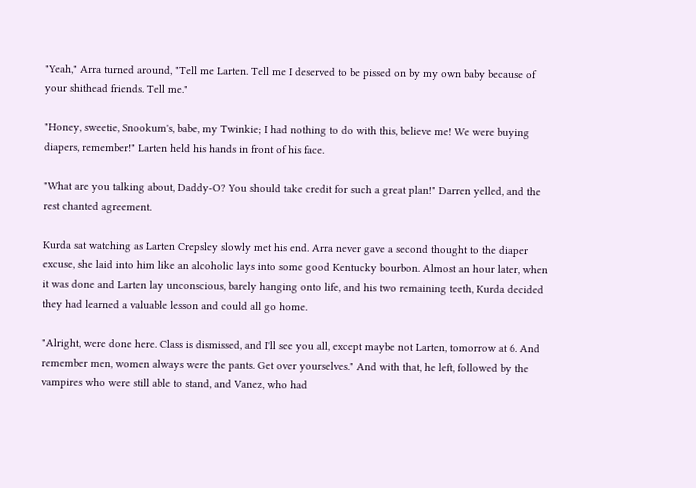"Yeah," Arra turned around, "Tell me Larten. Tell me I deserved to be pissed on by my own baby because of your shithead friends. Tell me."

"Honey, sweetie, Snookum's, babe, my Twinkie; I had nothing to do with this, believe me! We were buying diapers, remember!" Larten held his hands in front of his face.

"What are you talking about, Daddy-O? You should take credit for such a great plan!" Darren yelled, and the rest chanted agreement.

Kurda sat watching as Larten Crepsley slowly met his end. Arra never gave a second thought to the diaper excuse, she laid into him like an alcoholic lays into some good Kentucky bourbon. Almost an hour later, when it was done and Larten lay unconscious, barely hanging onto life, and his two remaining teeth, Kurda decided they had learned a valuable lesson and could all go home.

"Alright, were done here. Class is dismissed, and I'll see you all, except maybe not Larten, tomorrow at 6. And remember men, women always were the pants. Get over yourselves." And with that, he left, followed by the vampires who were still able to stand, and Vanez, who had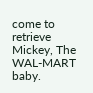come to retrieve Mickey, The WAL-MART baby.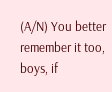(A/N) You better remember it too, boys, if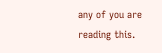any of you are reading this.